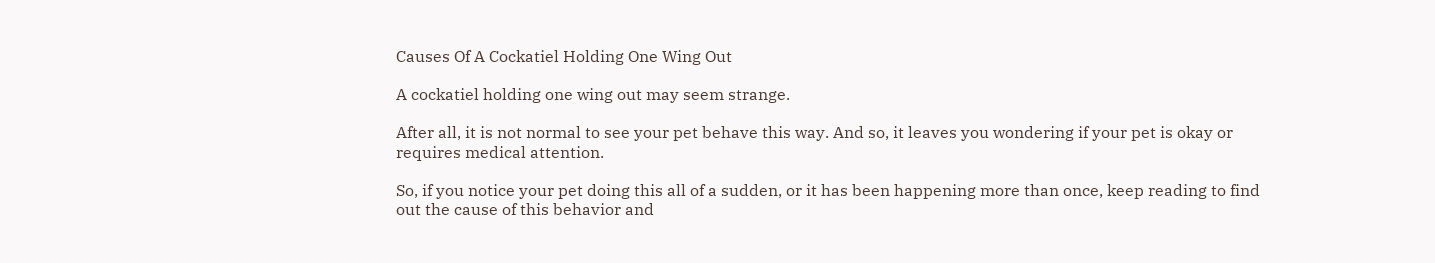Causes Of A Cockatiel Holding One Wing Out

A cockatiel holding one wing out may seem strange.

After all, it is not normal to see your pet behave this way. And so, it leaves you wondering if your pet is okay or requires medical attention.

So, if you notice your pet doing this all of a sudden, or it has been happening more than once, keep reading to find out the cause of this behavior and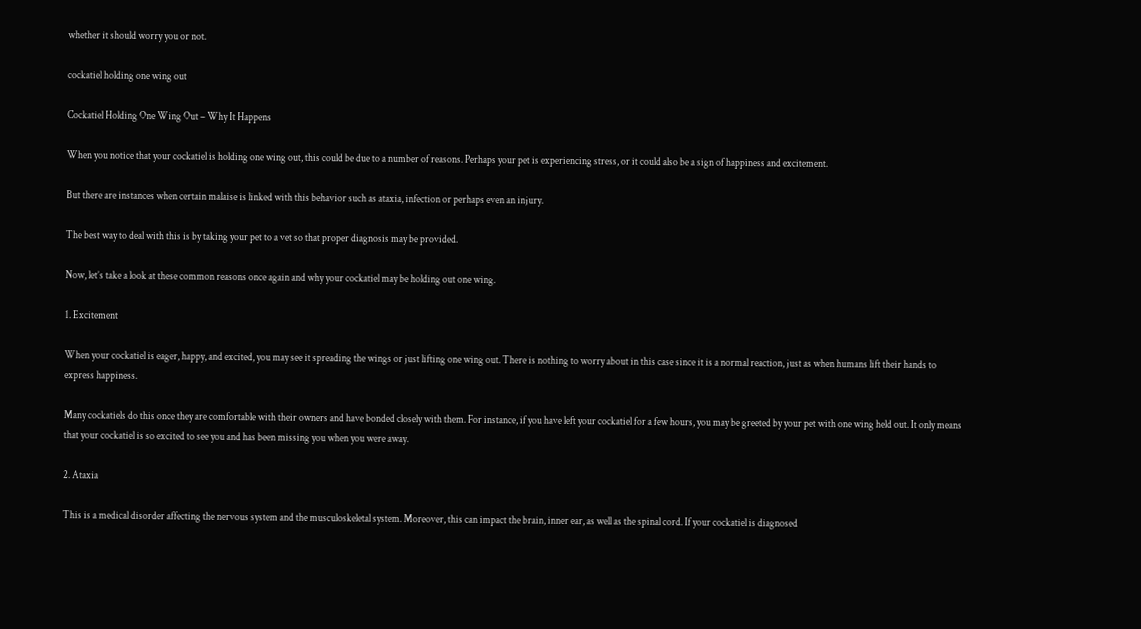whether it should worry you or not.

cockatiel holding one wing out

Cockatiel Holding One Wing Out – Why It Happens

When you notice that your cockatiel is holding one wing out, this could be due to a number of reasons. Perhaps your pet is experiencing stress, or it could also be a sign of happiness and excitement.

But there are instances when certain malaise is linked with this behavior such as ataxia, infection or perhaps even an injury.

The best way to deal with this is by taking your pet to a vet so that proper diagnosis may be provided.

Now, let’s take a look at these common reasons once again and why your cockatiel may be holding out one wing.

1. Excitement

When your cockatiel is eager, happy, and excited, you may see it spreading the wings or just lifting one wing out. There is nothing to worry about in this case since it is a normal reaction, just as when humans lift their hands to express happiness.

Many cockatiels do this once they are comfortable with their owners and have bonded closely with them. For instance, if you have left your cockatiel for a few hours, you may be greeted by your pet with one wing held out. It only means that your cockatiel is so excited to see you and has been missing you when you were away.

2. Ataxia

This is a medical disorder affecting the nervous system and the musculoskeletal system. Moreover, this can impact the brain, inner ear, as well as the spinal cord. If your cockatiel is diagnosed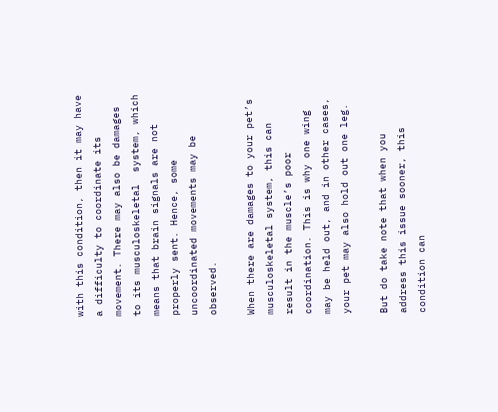with this condition, then it may have a difficulty to coordinate its movement. There may also be damages to its musculoskeletal  system, which means that brain signals are not properly sent. Hence, some uncoordinated movements may be observed.

When there are damages to your pet’s musculoskeletal system, this can result in the muscle’s poor coordination. This is why one wing may be held out, and in other cases, your pet may also hold out one leg.

But do take note that when you address this issue sooner, this condition can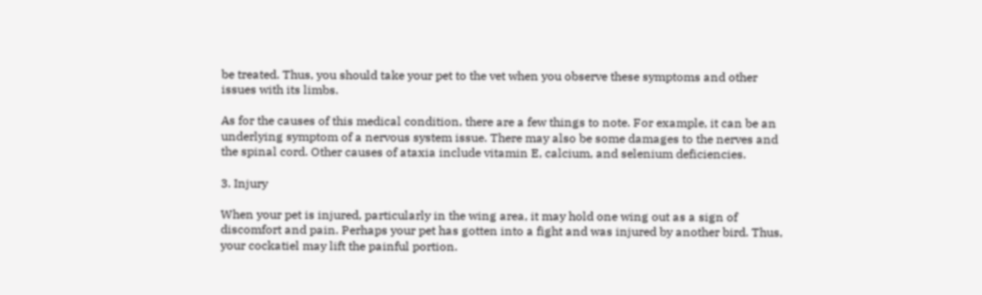be treated. Thus, you should take your pet to the vet when you observe these symptoms and other issues with its limbs.

As for the causes of this medical condition, there are a few things to note. For example, it can be an underlying symptom of a nervous system issue. There may also be some damages to the nerves and the spinal cord. Other causes of ataxia include vitamin E, calcium, and selenium deficiencies.

3. Injury

When your pet is injured, particularly in the wing area, it may hold one wing out as a sign of discomfort and pain. Perhaps your pet has gotten into a fight and was injured by another bird. Thus, your cockatiel may lift the painful portion.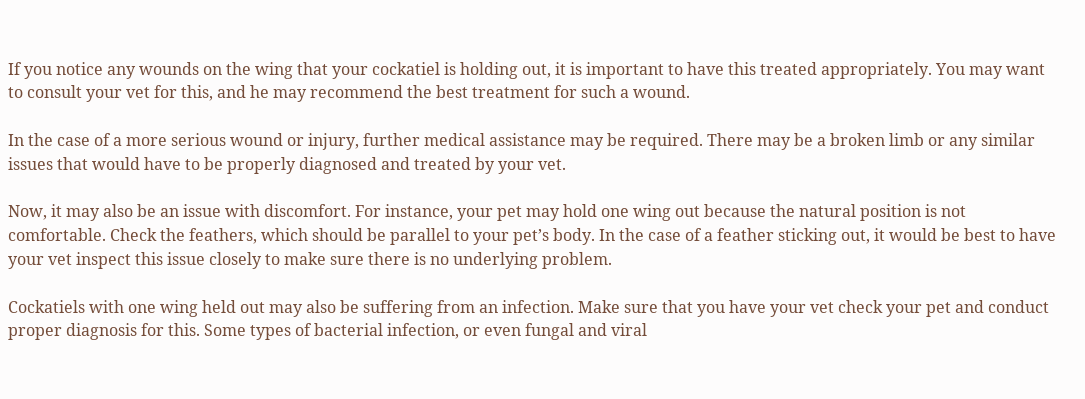If you notice any wounds on the wing that your cockatiel is holding out, it is important to have this treated appropriately. You may want to consult your vet for this, and he may recommend the best treatment for such a wound.

In the case of a more serious wound or injury, further medical assistance may be required. There may be a broken limb or any similar issues that would have to be properly diagnosed and treated by your vet.

Now, it may also be an issue with discomfort. For instance, your pet may hold one wing out because the natural position is not comfortable. Check the feathers, which should be parallel to your pet’s body. In the case of a feather sticking out, it would be best to have your vet inspect this issue closely to make sure there is no underlying problem.

Cockatiels with one wing held out may also be suffering from an infection. Make sure that you have your vet check your pet and conduct proper diagnosis for this. Some types of bacterial infection, or even fungal and viral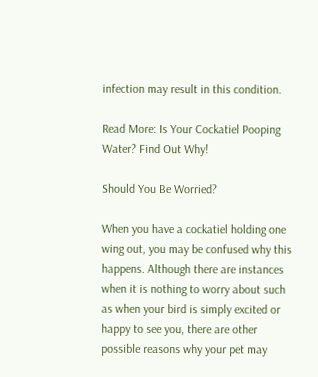infection may result in this condition.

Read More: Is Your Cockatiel Pooping Water? Find Out Why!

Should You Be Worried?

When you have a cockatiel holding one wing out, you may be confused why this happens. Although there are instances when it is nothing to worry about such as when your bird is simply excited or happy to see you, there are other possible reasons why your pet may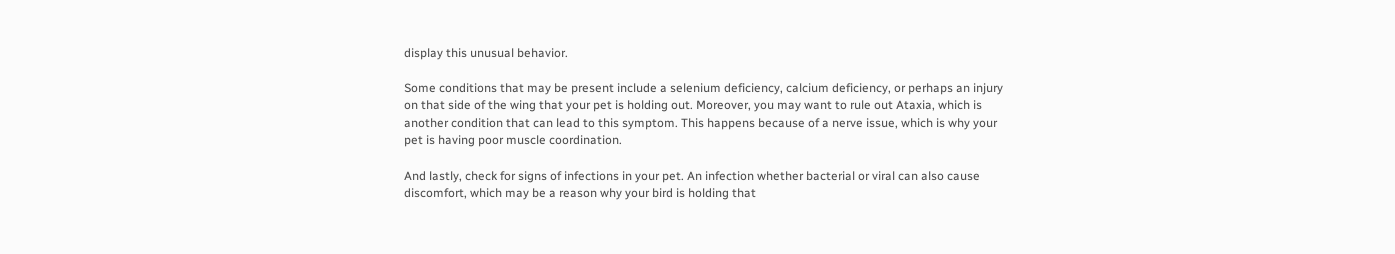display this unusual behavior.

Some conditions that may be present include a selenium deficiency, calcium deficiency, or perhaps an injury on that side of the wing that your pet is holding out. Moreover, you may want to rule out Ataxia, which is another condition that can lead to this symptom. This happens because of a nerve issue, which is why your pet is having poor muscle coordination.

And lastly, check for signs of infections in your pet. An infection whether bacterial or viral can also cause discomfort, which may be a reason why your bird is holding that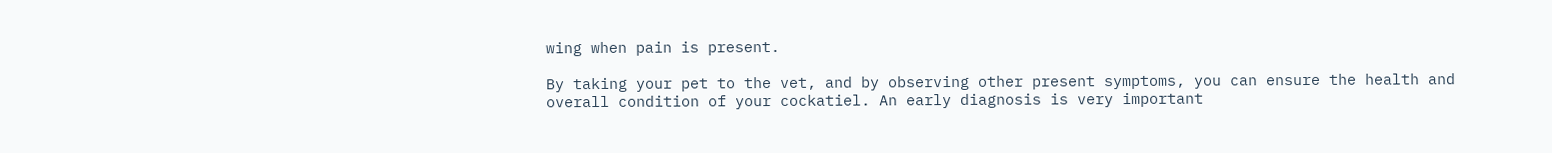wing when pain is present.

By taking your pet to the vet, and by observing other present symptoms, you can ensure the health and overall condition of your cockatiel. An early diagnosis is very important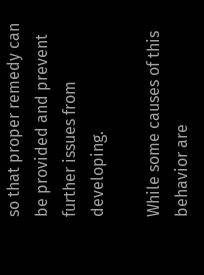so that proper remedy can be provided and prevent further issues from developing.

While some causes of this behavior are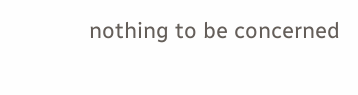nothing to be concerned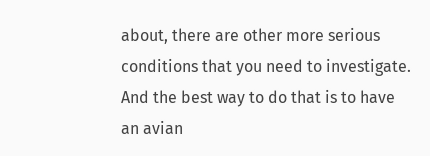about, there are other more serious conditions that you need to investigate. And the best way to do that is to have an avian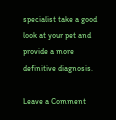specialist take a good look at your pet and provide a more definitive diagnosis.

Leave a Comment